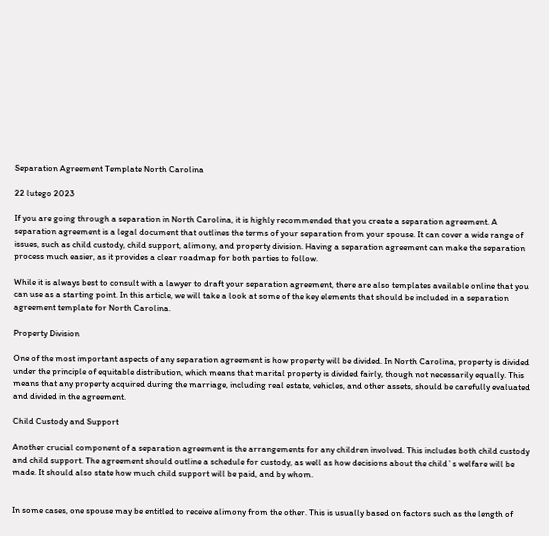Separation Agreement Template North Carolina

22 lutego 2023

If you are going through a separation in North Carolina, it is highly recommended that you create a separation agreement. A separation agreement is a legal document that outlines the terms of your separation from your spouse. It can cover a wide range of issues, such as child custody, child support, alimony, and property division. Having a separation agreement can make the separation process much easier, as it provides a clear roadmap for both parties to follow.

While it is always best to consult with a lawyer to draft your separation agreement, there are also templates available online that you can use as a starting point. In this article, we will take a look at some of the key elements that should be included in a separation agreement template for North Carolina.

Property Division

One of the most important aspects of any separation agreement is how property will be divided. In North Carolina, property is divided under the principle of equitable distribution, which means that marital property is divided fairly, though not necessarily equally. This means that any property acquired during the marriage, including real estate, vehicles, and other assets, should be carefully evaluated and divided in the agreement.

Child Custody and Support

Another crucial component of a separation agreement is the arrangements for any children involved. This includes both child custody and child support. The agreement should outline a schedule for custody, as well as how decisions about the child`s welfare will be made. It should also state how much child support will be paid, and by whom.


In some cases, one spouse may be entitled to receive alimony from the other. This is usually based on factors such as the length of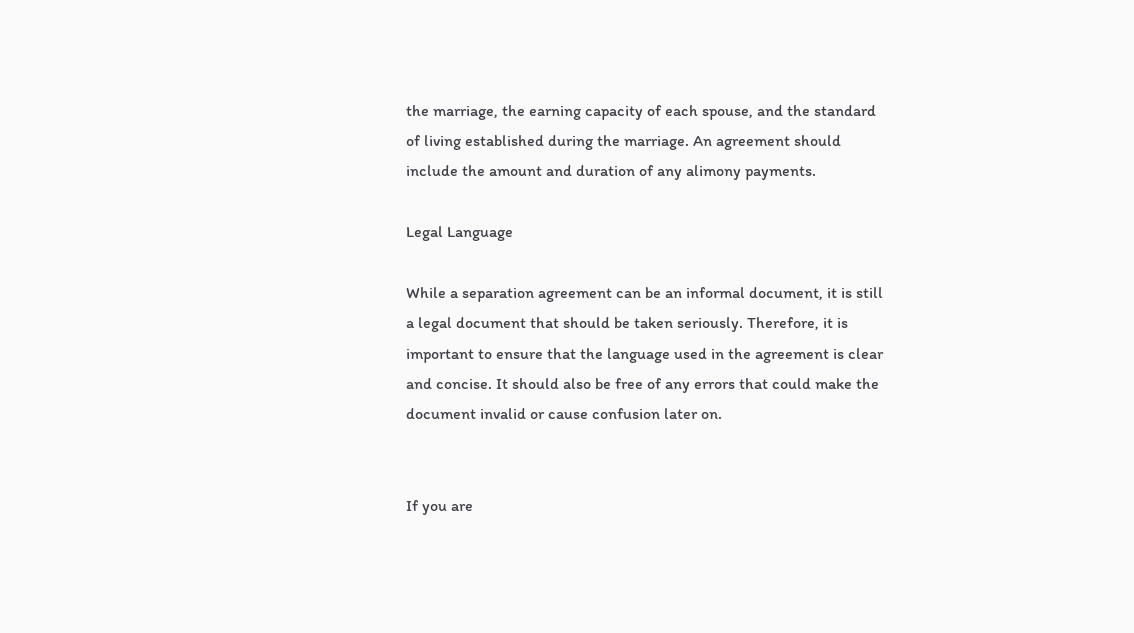the marriage, the earning capacity of each spouse, and the standard of living established during the marriage. An agreement should include the amount and duration of any alimony payments.

Legal Language

While a separation agreement can be an informal document, it is still a legal document that should be taken seriously. Therefore, it is important to ensure that the language used in the agreement is clear and concise. It should also be free of any errors that could make the document invalid or cause confusion later on.


If you are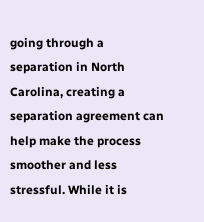going through a separation in North Carolina, creating a separation agreement can help make the process smoother and less stressful. While it is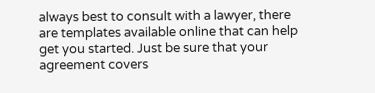always best to consult with a lawyer, there are templates available online that can help get you started. Just be sure that your agreement covers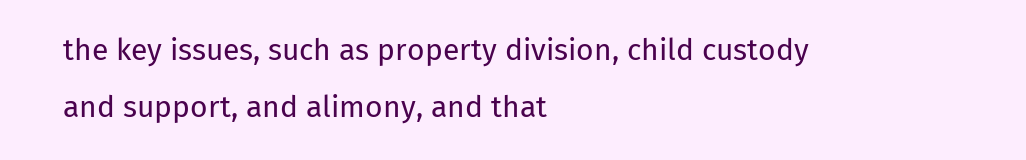the key issues, such as property division, child custody and support, and alimony, and that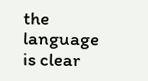the language is clear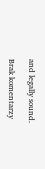and legally sound.

Brak komentarzy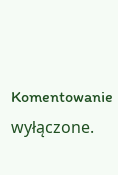Komentowanie wyłączone.